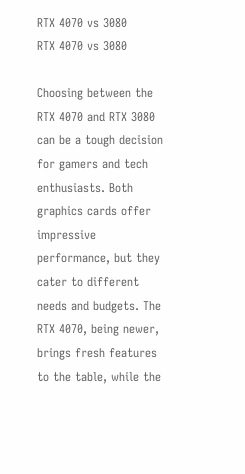RTX 4070 vs 3080
RTX 4070 vs 3080

Choosing between the RTX 4070 and RTX 3080 can be a tough decision for gamers and tech enthusiasts. Both graphics cards offer impressive performance, but they cater to different needs and budgets. The RTX 4070, being newer, brings fresh features to the table, while the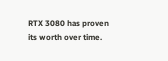RTX 3080 has proven its worth over time.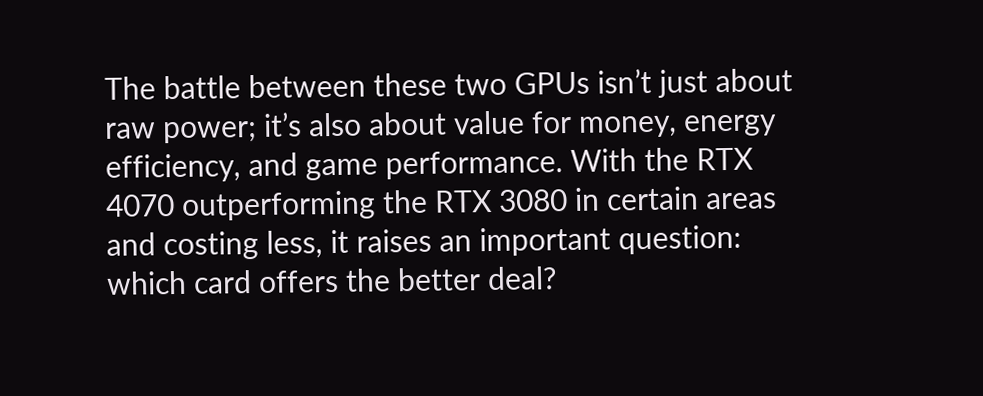The battle between these two GPUs isn’t just about raw power; it’s also about value for money, energy efficiency, and game performance. With the RTX 4070 outperforming the RTX 3080 in certain areas and costing less, it raises an important question: which card offers the better deal?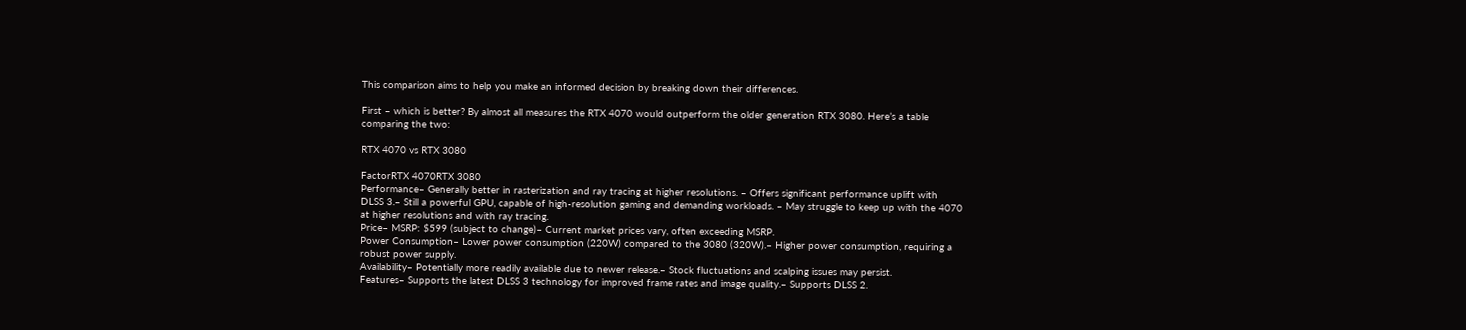This comparison aims to help you make an informed decision by breaking down their differences.

First – which is better? By almost all measures the RTX 4070 would outperform the older generation RTX 3080. Here’s a table comparing the two:

RTX 4070 vs RTX 3080

FactorRTX 4070RTX 3080
Performance– Generally better in rasterization and ray tracing at higher resolutions. – Offers significant performance uplift with DLSS 3.– Still a powerful GPU, capable of high-resolution gaming and demanding workloads. – May struggle to keep up with the 4070 at higher resolutions and with ray tracing.
Price– MSRP: $599 (subject to change)– Current market prices vary, often exceeding MSRP.
Power Consumption– Lower power consumption (220W) compared to the 3080 (320W).– Higher power consumption, requiring a robust power supply.
Availability– Potentially more readily available due to newer release.– Stock fluctuations and scalping issues may persist.
Features– Supports the latest DLSS 3 technology for improved frame rates and image quality.– Supports DLSS 2.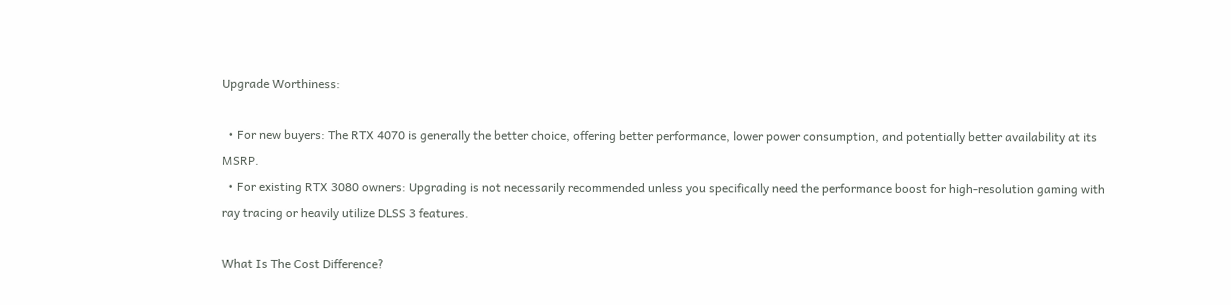Upgrade Worthiness:

  • For new buyers: The RTX 4070 is generally the better choice, offering better performance, lower power consumption, and potentially better availability at its MSRP.
  • For existing RTX 3080 owners: Upgrading is not necessarily recommended unless you specifically need the performance boost for high-resolution gaming with ray tracing or heavily utilize DLSS 3 features.

What Is The Cost Difference?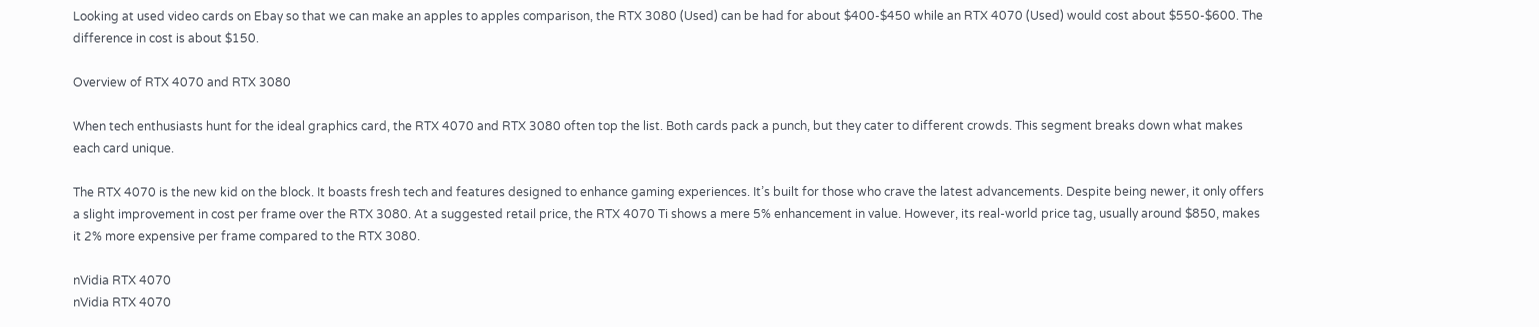Looking at used video cards on Ebay so that we can make an apples to apples comparison, the RTX 3080 (Used) can be had for about $400-$450 while an RTX 4070 (Used) would cost about $550-$600. The difference in cost is about $150.

Overview of RTX 4070 and RTX 3080

When tech enthusiasts hunt for the ideal graphics card, the RTX 4070 and RTX 3080 often top the list. Both cards pack a punch, but they cater to different crowds. This segment breaks down what makes each card unique.

The RTX 4070 is the new kid on the block. It boasts fresh tech and features designed to enhance gaming experiences. It’s built for those who crave the latest advancements. Despite being newer, it only offers a slight improvement in cost per frame over the RTX 3080. At a suggested retail price, the RTX 4070 Ti shows a mere 5% enhancement in value. However, its real-world price tag, usually around $850, makes it 2% more expensive per frame compared to the RTX 3080.

nVidia RTX 4070
nVidia RTX 4070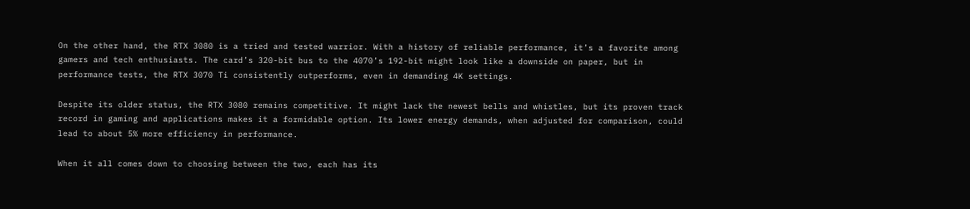On the other hand, the RTX 3080 is a tried and tested warrior. With a history of reliable performance, it’s a favorite among gamers and tech enthusiasts. The card’s 320-bit bus to the 4070’s 192-bit might look like a downside on paper, but in performance tests, the RTX 3070 Ti consistently outperforms, even in demanding 4K settings.

Despite its older status, the RTX 3080 remains competitive. It might lack the newest bells and whistles, but its proven track record in gaming and applications makes it a formidable option. Its lower energy demands, when adjusted for comparison, could lead to about 5% more efficiency in performance.

When it all comes down to choosing between the two, each has its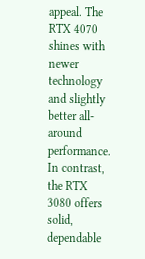appeal. The RTX 4070 shines with newer technology and slightly better all-around performance. In contrast, the RTX 3080 offers solid, dependable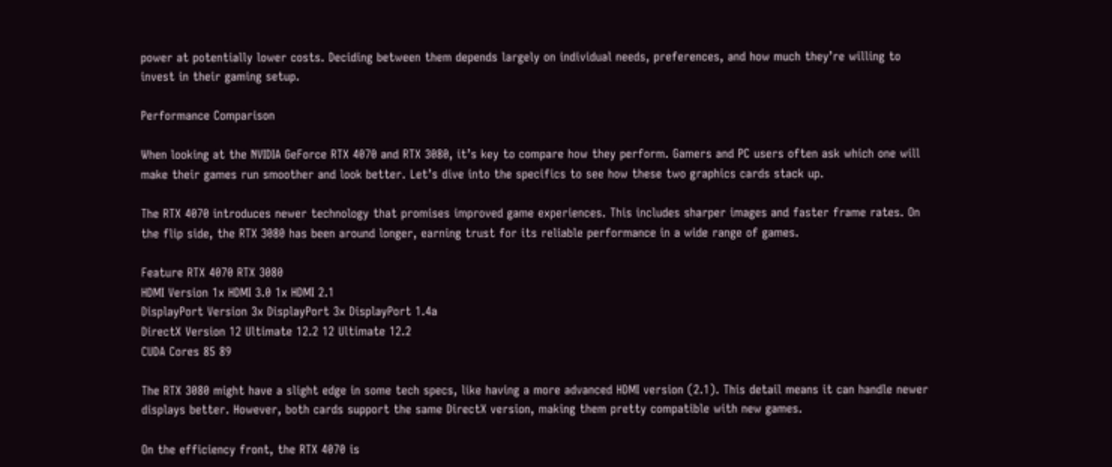power at potentially lower costs. Deciding between them depends largely on individual needs, preferences, and how much they’re willing to invest in their gaming setup.

Performance Comparison

When looking at the NVIDIA GeForce RTX 4070 and RTX 3080, it’s key to compare how they perform. Gamers and PC users often ask which one will make their games run smoother and look better. Let’s dive into the specifics to see how these two graphics cards stack up.

The RTX 4070 introduces newer technology that promises improved game experiences. This includes sharper images and faster frame rates. On the flip side, the RTX 3080 has been around longer, earning trust for its reliable performance in a wide range of games.

Feature RTX 4070 RTX 3080
HDMI Version 1x HDMI 3.0 1x HDMI 2.1
DisplayPort Version 3x DisplayPort 3x DisplayPort 1.4a
DirectX Version 12 Ultimate 12.2 12 Ultimate 12.2
CUDA Cores 85 89

The RTX 3080 might have a slight edge in some tech specs, like having a more advanced HDMI version (2.1). This detail means it can handle newer displays better. However, both cards support the same DirectX version, making them pretty compatible with new games.

On the efficiency front, the RTX 4070 is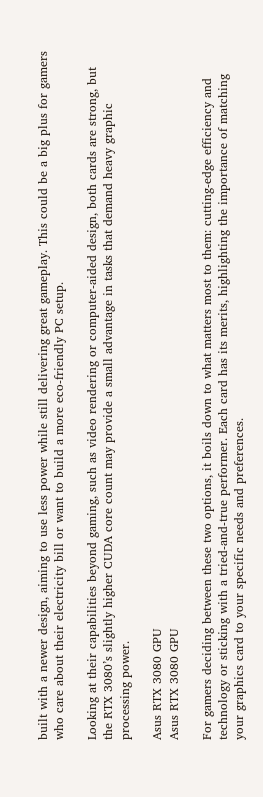built with a newer design, aiming to use less power while still delivering great gameplay. This could be a big plus for gamers who care about their electricity bill or want to build a more eco-friendly PC setup.

Looking at their capabilities beyond gaming, such as video rendering or computer-aided design, both cards are strong, but the RTX 3080’s slightly higher CUDA core count may provide a small advantage in tasks that demand heavy graphic processing power.

Asus RTX 3080 GPU
Asus RTX 3080 GPU

For gamers deciding between these two options, it boils down to what matters most to them: cutting-edge efficiency and technology or sticking with a tried-and-true performer. Each card has its merits, highlighting the importance of matching your graphics card to your specific needs and preferences.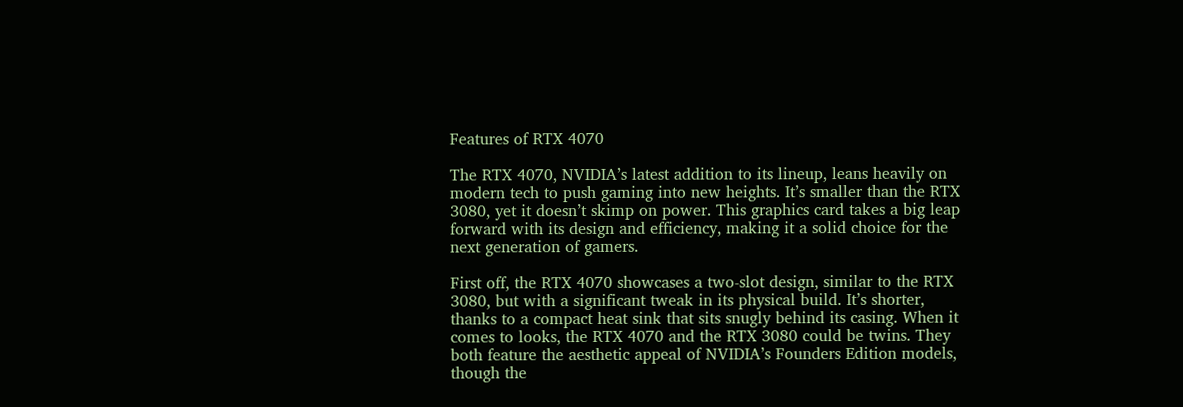Features of RTX 4070

The RTX 4070, NVIDIA’s latest addition to its lineup, leans heavily on modern tech to push gaming into new heights. It’s smaller than the RTX 3080, yet it doesn’t skimp on power. This graphics card takes a big leap forward with its design and efficiency, making it a solid choice for the next generation of gamers.

First off, the RTX 4070 showcases a two-slot design, similar to the RTX 3080, but with a significant tweak in its physical build. It’s shorter, thanks to a compact heat sink that sits snugly behind its casing. When it comes to looks, the RTX 4070 and the RTX 3080 could be twins. They both feature the aesthetic appeal of NVIDIA’s Founders Edition models, though the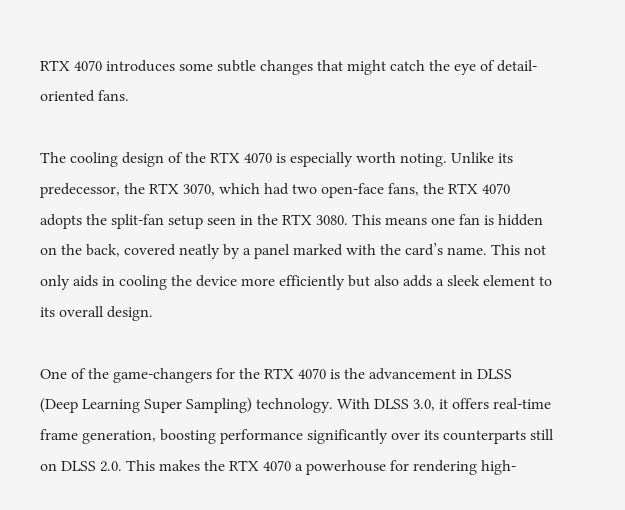RTX 4070 introduces some subtle changes that might catch the eye of detail-oriented fans.

The cooling design of the RTX 4070 is especially worth noting. Unlike its predecessor, the RTX 3070, which had two open-face fans, the RTX 4070 adopts the split-fan setup seen in the RTX 3080. This means one fan is hidden on the back, covered neatly by a panel marked with the card’s name. This not only aids in cooling the device more efficiently but also adds a sleek element to its overall design.

One of the game-changers for the RTX 4070 is the advancement in DLSS (Deep Learning Super Sampling) technology. With DLSS 3.0, it offers real-time frame generation, boosting performance significantly over its counterparts still on DLSS 2.0. This makes the RTX 4070 a powerhouse for rendering high-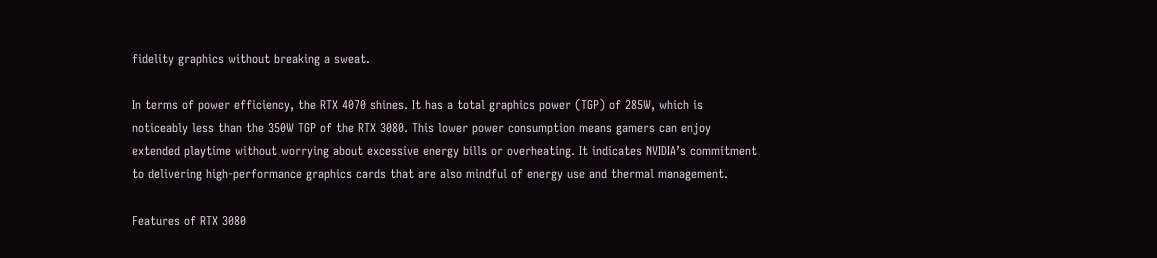fidelity graphics without breaking a sweat.

In terms of power efficiency, the RTX 4070 shines. It has a total graphics power (TGP) of 285W, which is noticeably less than the 350W TGP of the RTX 3080. This lower power consumption means gamers can enjoy extended playtime without worrying about excessive energy bills or overheating. It indicates NVIDIA’s commitment to delivering high-performance graphics cards that are also mindful of energy use and thermal management.

Features of RTX 3080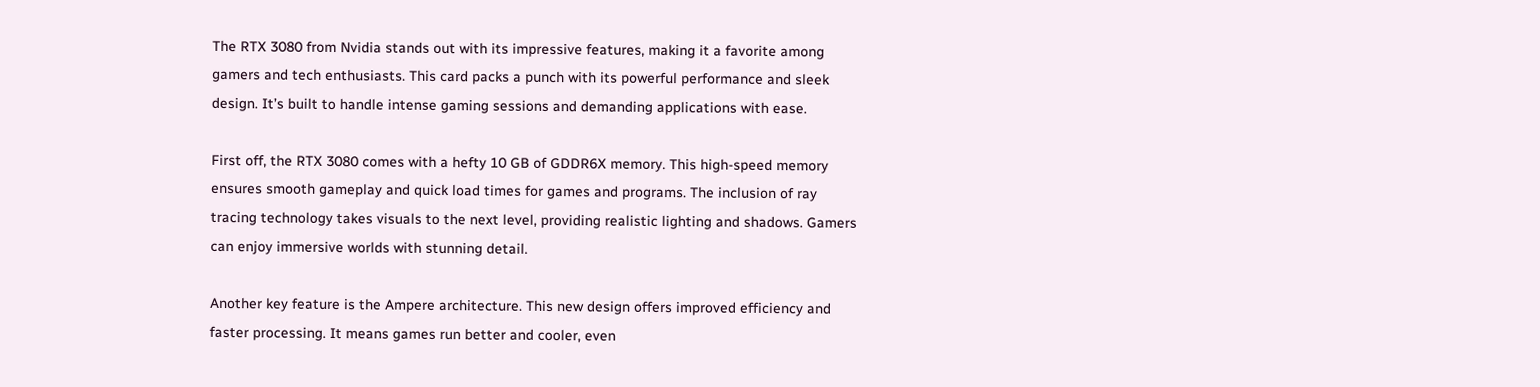The RTX 3080 from Nvidia stands out with its impressive features, making it a favorite among gamers and tech enthusiasts. This card packs a punch with its powerful performance and sleek design. It’s built to handle intense gaming sessions and demanding applications with ease.

First off, the RTX 3080 comes with a hefty 10 GB of GDDR6X memory. This high-speed memory ensures smooth gameplay and quick load times for games and programs. The inclusion of ray tracing technology takes visuals to the next level, providing realistic lighting and shadows. Gamers can enjoy immersive worlds with stunning detail.

Another key feature is the Ampere architecture. This new design offers improved efficiency and faster processing. It means games run better and cooler, even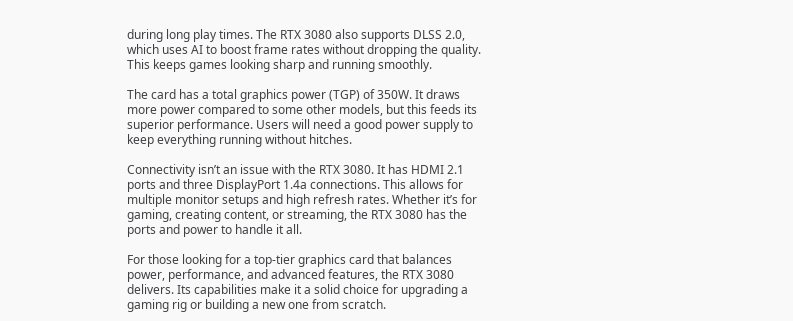during long play times. The RTX 3080 also supports DLSS 2.0, which uses AI to boost frame rates without dropping the quality. This keeps games looking sharp and running smoothly.

The card has a total graphics power (TGP) of 350W. It draws more power compared to some other models, but this feeds its superior performance. Users will need a good power supply to keep everything running without hitches.

Connectivity isn’t an issue with the RTX 3080. It has HDMI 2.1 ports and three DisplayPort 1.4a connections. This allows for multiple monitor setups and high refresh rates. Whether it’s for gaming, creating content, or streaming, the RTX 3080 has the ports and power to handle it all.

For those looking for a top-tier graphics card that balances power, performance, and advanced features, the RTX 3080 delivers. Its capabilities make it a solid choice for upgrading a gaming rig or building a new one from scratch.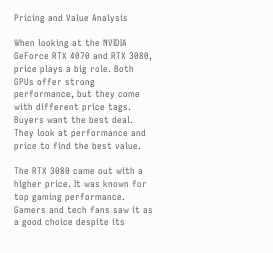Pricing and Value Analysis

When looking at the NVIDIA GeForce RTX 4070 and RTX 3080, price plays a big role. Both GPUs offer strong performance, but they come with different price tags. Buyers want the best deal. They look at performance and price to find the best value.

The RTX 3080 came out with a higher price. It was known for top gaming performance. Gamers and tech fans saw it as a good choice despite its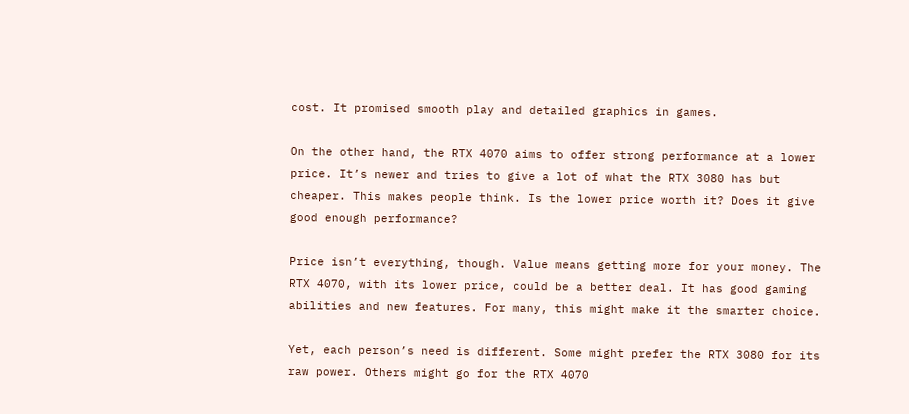cost. It promised smooth play and detailed graphics in games.

On the other hand, the RTX 4070 aims to offer strong performance at a lower price. It’s newer and tries to give a lot of what the RTX 3080 has but cheaper. This makes people think. Is the lower price worth it? Does it give good enough performance?

Price isn’t everything, though. Value means getting more for your money. The RTX 4070, with its lower price, could be a better deal. It has good gaming abilities and new features. For many, this might make it the smarter choice.

Yet, each person’s need is different. Some might prefer the RTX 3080 for its raw power. Others might go for the RTX 4070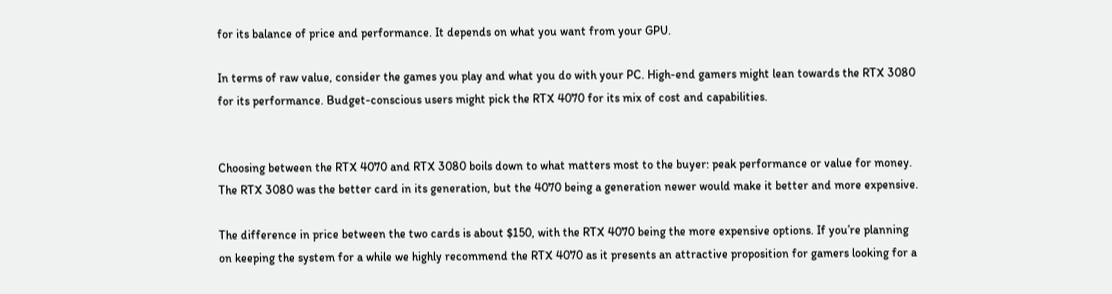for its balance of price and performance. It depends on what you want from your GPU.

In terms of raw value, consider the games you play and what you do with your PC. High-end gamers might lean towards the RTX 3080 for its performance. Budget-conscious users might pick the RTX 4070 for its mix of cost and capabilities.


Choosing between the RTX 4070 and RTX 3080 boils down to what matters most to the buyer: peak performance or value for money. The RTX 3080 was the better card in its generation, but the 4070 being a generation newer would make it better and more expensive.

The difference in price between the two cards is about $150, with the RTX 4070 being the more expensive options. If you’re planning on keeping the system for a while we highly recommend the RTX 4070 as it presents an attractive proposition for gamers looking for a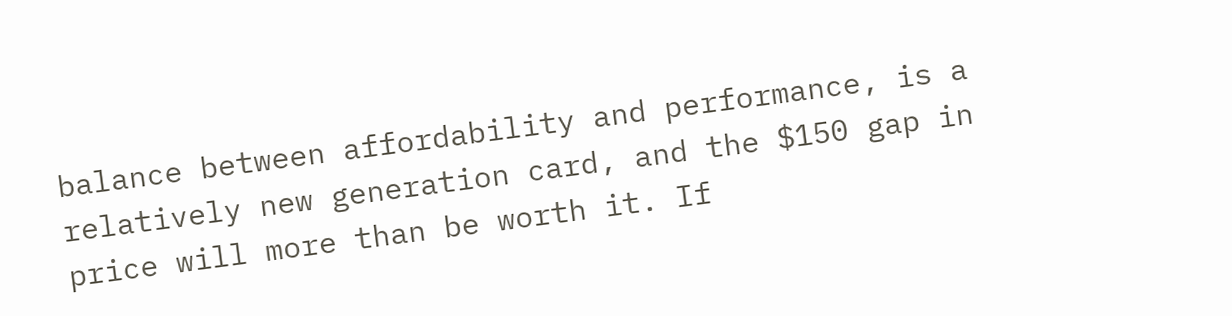balance between affordability and performance, is a relatively new generation card, and the $150 gap in price will more than be worth it. If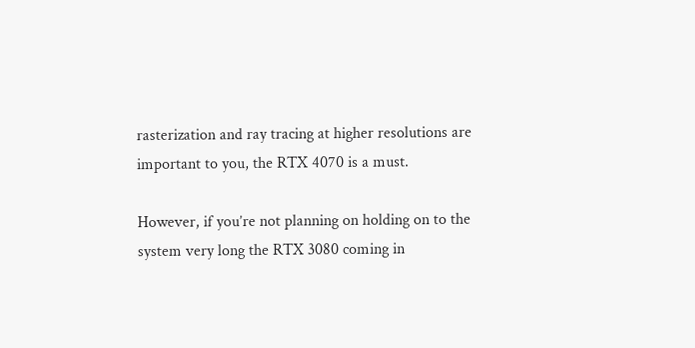rasterization and ray tracing at higher resolutions are important to you, the RTX 4070 is a must.

However, if you’re not planning on holding on to the system very long the RTX 3080 coming in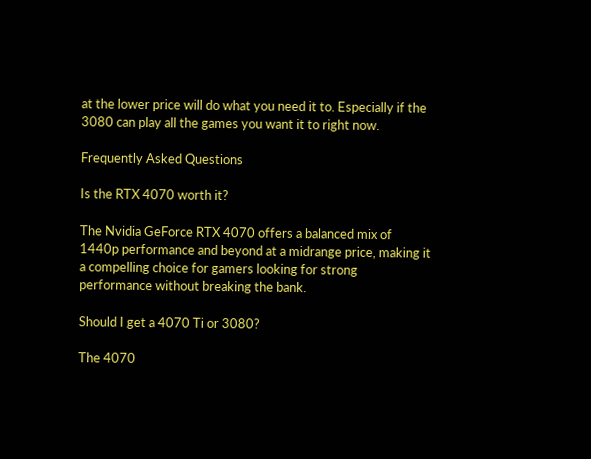at the lower price will do what you need it to. Especially if the 3080 can play all the games you want it to right now.

Frequently Asked Questions

Is the RTX 4070 worth it?

The Nvidia GeForce RTX 4070 offers a balanced mix of 1440p performance and beyond at a midrange price, making it a compelling choice for gamers looking for strong performance without breaking the bank.

Should I get a 4070 Ti or 3080?

The 4070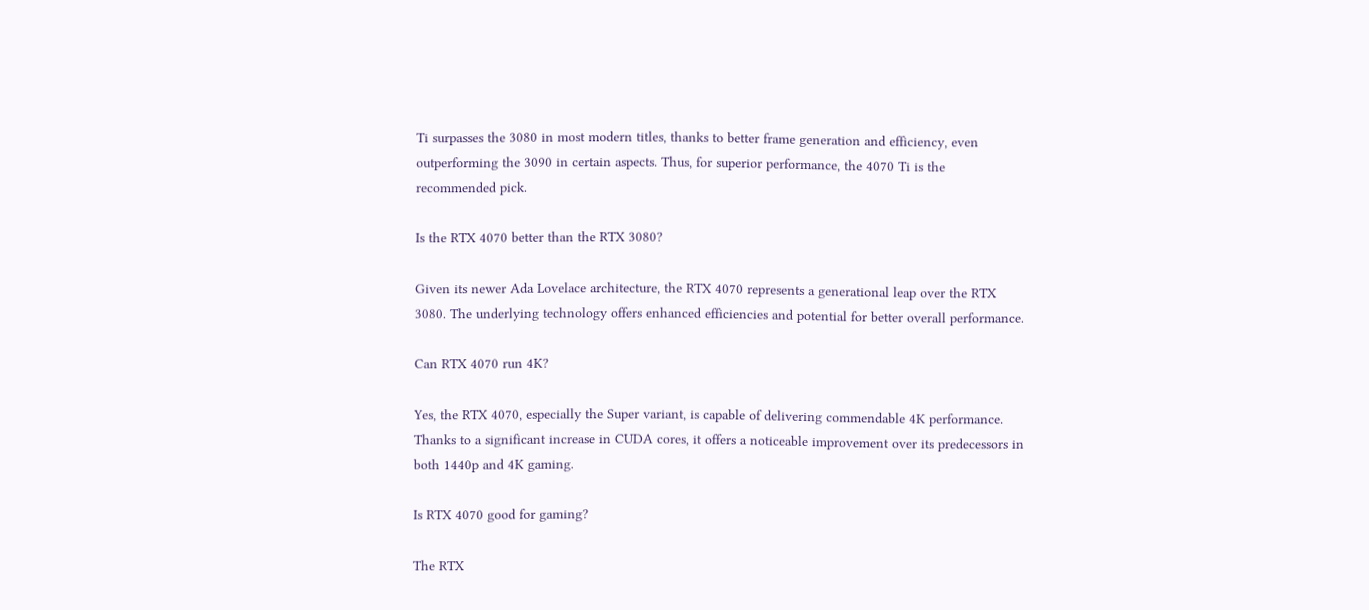Ti surpasses the 3080 in most modern titles, thanks to better frame generation and efficiency, even outperforming the 3090 in certain aspects. Thus, for superior performance, the 4070 Ti is the recommended pick.

Is the RTX 4070 better than the RTX 3080?

Given its newer Ada Lovelace architecture, the RTX 4070 represents a generational leap over the RTX 3080. The underlying technology offers enhanced efficiencies and potential for better overall performance.

Can RTX 4070 run 4K?

Yes, the RTX 4070, especially the Super variant, is capable of delivering commendable 4K performance. Thanks to a significant increase in CUDA cores, it offers a noticeable improvement over its predecessors in both 1440p and 4K gaming.

Is RTX 4070 good for gaming?

The RTX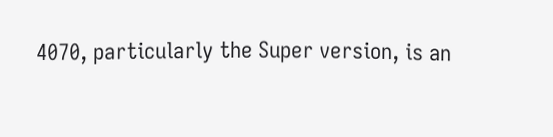4070, particularly the Super version, is an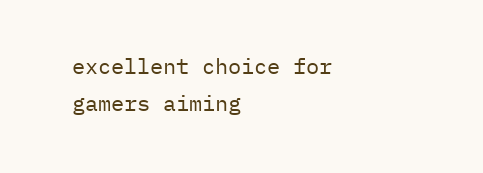excellent choice for gamers aiming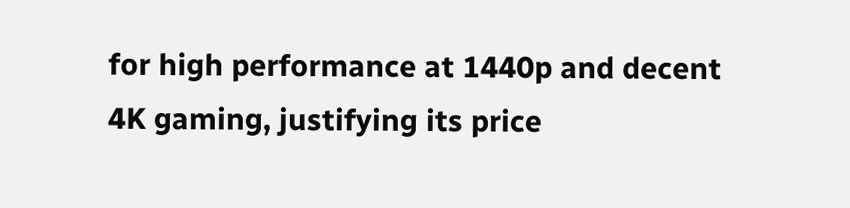for high performance at 1440p and decent 4K gaming, justifying its price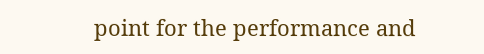point for the performance and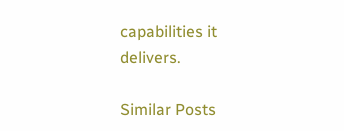capabilities it delivers.

Similar Posts